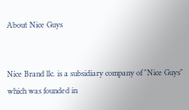About Nice Guys


Nice Brand llc. is a subsidiary company of "Nice Guys" which was founded in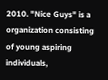2010. "Nice Guys" is a organization consisting of young aspiring individuals,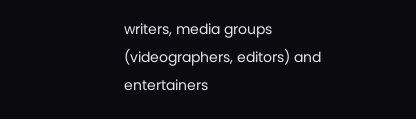writers, media groups (videographers, editors) and entertainers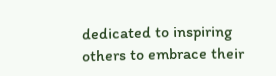dedicated to inspiring others to embrace their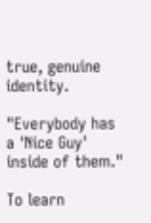true, genuine identity.

"Everybody has a 'Nice Guy' inside of them."

To learn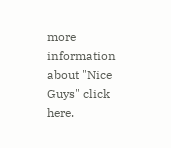more information about "Nice Guys" click here.